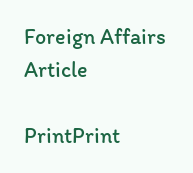Foreign Affairs Article

PrintPrint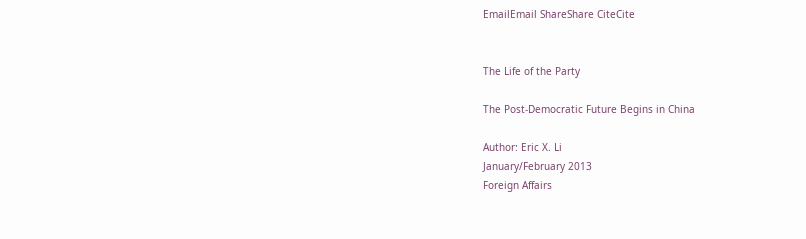EmailEmail ShareShare CiteCite


The Life of the Party

The Post-Democratic Future Begins in China

Author: Eric X. Li
January/February 2013
Foreign Affairs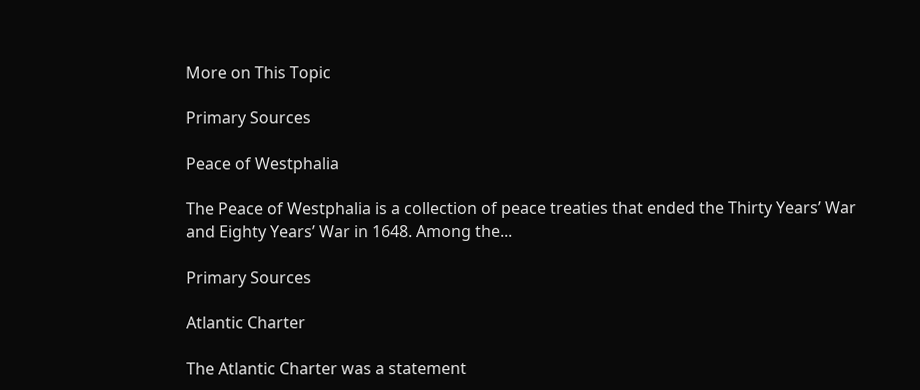More on This Topic

Primary Sources

Peace of Westphalia

The Peace of Westphalia is a collection of peace treaties that ended the Thirty Years’ War and Eighty Years’ War in 1648. Among the...

Primary Sources

Atlantic Charter

The Atlantic Charter was a statement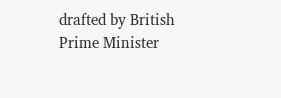drafted by British Prime Minister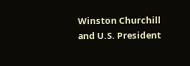Winston Churchill and U.S. President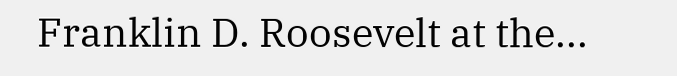Franklin D. Roosevelt at the...